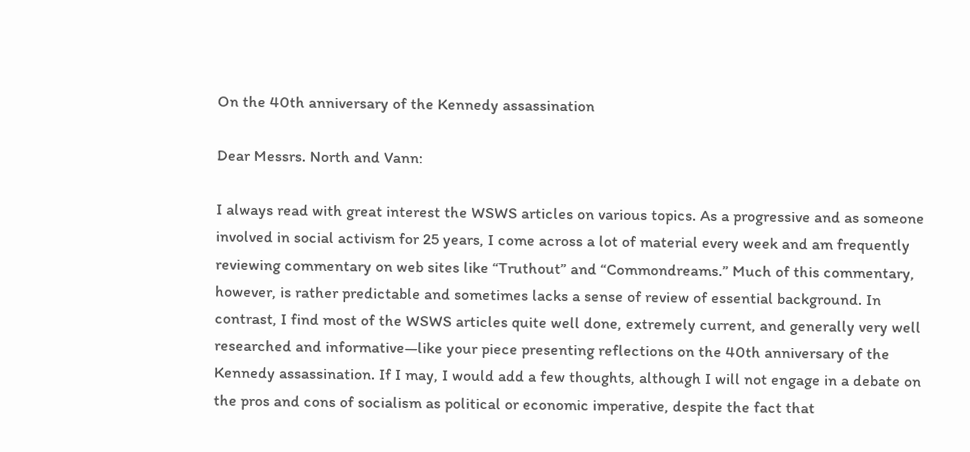On the 40th anniversary of the Kennedy assassination

Dear Messrs. North and Vann:

I always read with great interest the WSWS articles on various topics. As a progressive and as someone involved in social activism for 25 years, I come across a lot of material every week and am frequently reviewing commentary on web sites like “Truthout” and “Commondreams.” Much of this commentary, however, is rather predictable and sometimes lacks a sense of review of essential background. In contrast, I find most of the WSWS articles quite well done, extremely current, and generally very well researched and informative—like your piece presenting reflections on the 40th anniversary of the Kennedy assassination. If I may, I would add a few thoughts, although I will not engage in a debate on the pros and cons of socialism as political or economic imperative, despite the fact that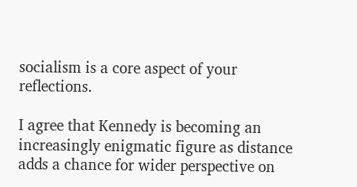socialism is a core aspect of your reflections.

I agree that Kennedy is becoming an increasingly enigmatic figure as distance adds a chance for wider perspective on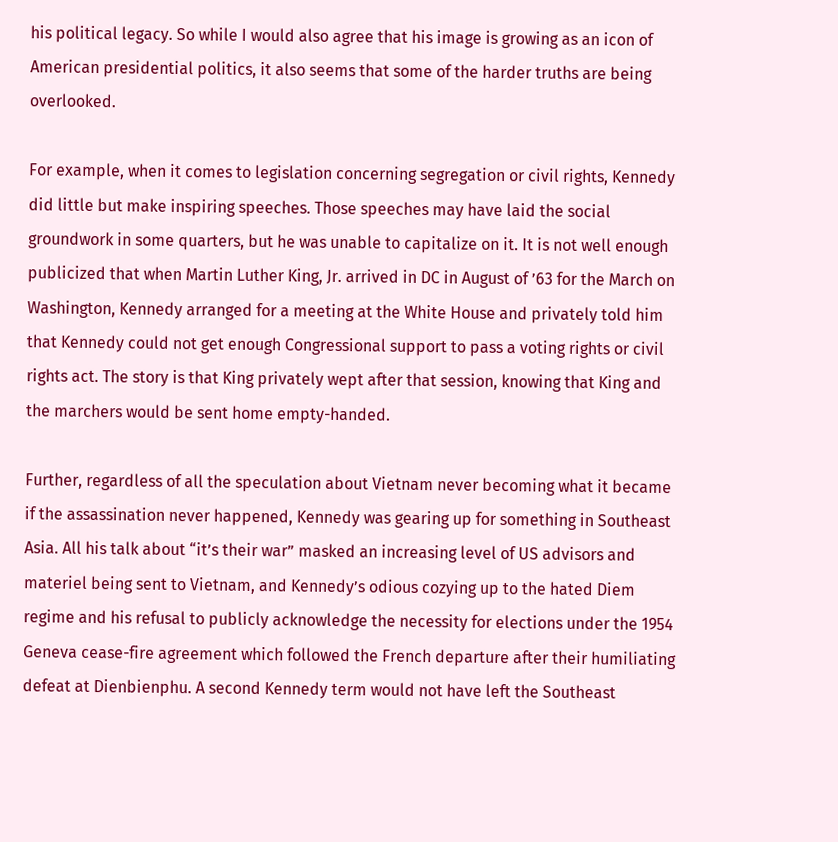his political legacy. So while I would also agree that his image is growing as an icon of American presidential politics, it also seems that some of the harder truths are being overlooked.

For example, when it comes to legislation concerning segregation or civil rights, Kennedy did little but make inspiring speeches. Those speeches may have laid the social groundwork in some quarters, but he was unable to capitalize on it. It is not well enough publicized that when Martin Luther King, Jr. arrived in DC in August of ’63 for the March on Washington, Kennedy arranged for a meeting at the White House and privately told him that Kennedy could not get enough Congressional support to pass a voting rights or civil rights act. The story is that King privately wept after that session, knowing that King and the marchers would be sent home empty-handed.

Further, regardless of all the speculation about Vietnam never becoming what it became if the assassination never happened, Kennedy was gearing up for something in Southeast Asia. All his talk about “it’s their war” masked an increasing level of US advisors and materiel being sent to Vietnam, and Kennedy’s odious cozying up to the hated Diem regime and his refusal to publicly acknowledge the necessity for elections under the 1954 Geneva cease-fire agreement which followed the French departure after their humiliating defeat at Dienbienphu. A second Kennedy term would not have left the Southeast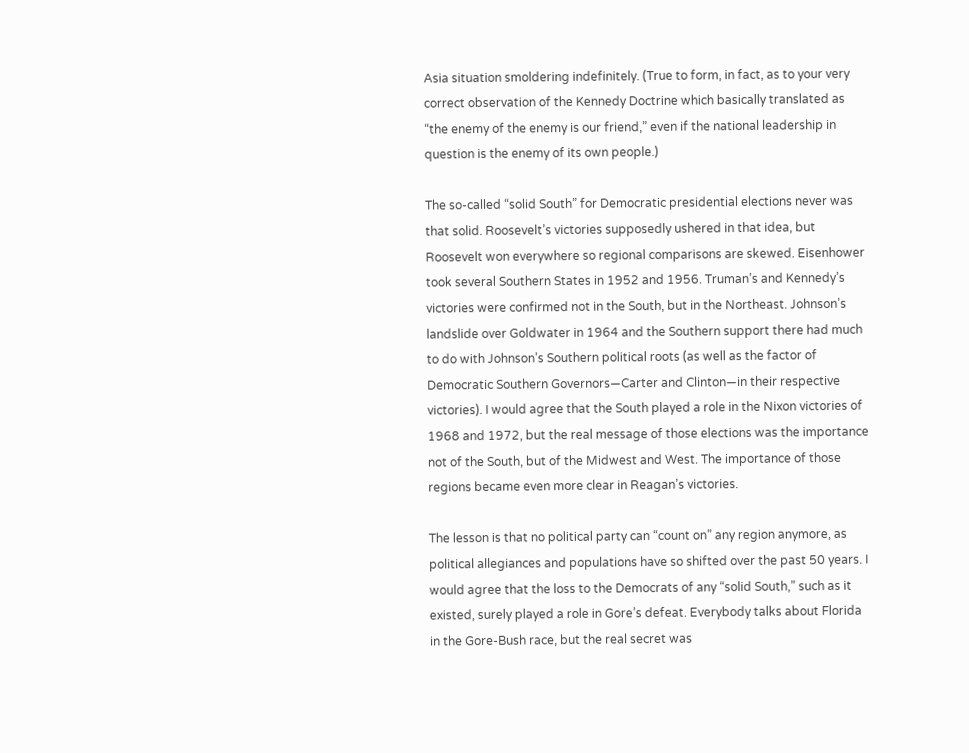Asia situation smoldering indefinitely. (True to form, in fact, as to your very correct observation of the Kennedy Doctrine which basically translated as “the enemy of the enemy is our friend,” even if the national leadership in question is the enemy of its own people.)

The so-called “solid South” for Democratic presidential elections never was that solid. Roosevelt’s victories supposedly ushered in that idea, but Roosevelt won everywhere so regional comparisons are skewed. Eisenhower took several Southern States in 1952 and 1956. Truman’s and Kennedy’s victories were confirmed not in the South, but in the Northeast. Johnson’s landslide over Goldwater in 1964 and the Southern support there had much to do with Johnson’s Southern political roots (as well as the factor of Democratic Southern Governors—Carter and Clinton—in their respective victories). I would agree that the South played a role in the Nixon victories of 1968 and 1972, but the real message of those elections was the importance not of the South, but of the Midwest and West. The importance of those regions became even more clear in Reagan’s victories.

The lesson is that no political party can “count on” any region anymore, as political allegiances and populations have so shifted over the past 50 years. I would agree that the loss to the Democrats of any “solid South,” such as it existed, surely played a role in Gore’s defeat. Everybody talks about Florida in the Gore-Bush race, but the real secret was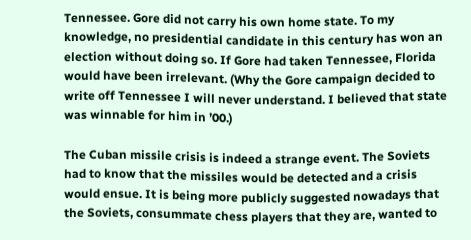Tennessee. Gore did not carry his own home state. To my knowledge, no presidential candidate in this century has won an election without doing so. If Gore had taken Tennessee, Florida would have been irrelevant. (Why the Gore campaign decided to write off Tennessee I will never understand. I believed that state was winnable for him in ’00.)

The Cuban missile crisis is indeed a strange event. The Soviets had to know that the missiles would be detected and a crisis would ensue. It is being more publicly suggested nowadays that the Soviets, consummate chess players that they are, wanted to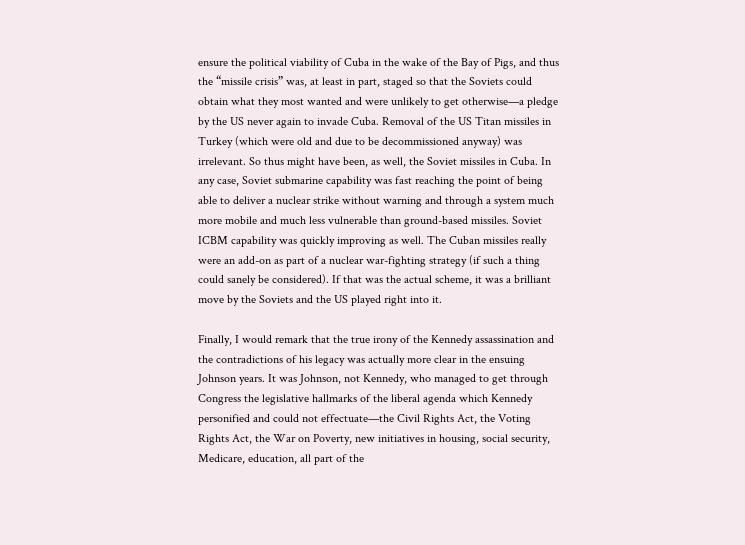ensure the political viability of Cuba in the wake of the Bay of Pigs, and thus the “missile crisis” was, at least in part, staged so that the Soviets could obtain what they most wanted and were unlikely to get otherwise—a pledge by the US never again to invade Cuba. Removal of the US Titan missiles in Turkey (which were old and due to be decommissioned anyway) was irrelevant. So thus might have been, as well, the Soviet missiles in Cuba. In any case, Soviet submarine capability was fast reaching the point of being able to deliver a nuclear strike without warning and through a system much more mobile and much less vulnerable than ground-based missiles. Soviet ICBM capability was quickly improving as well. The Cuban missiles really were an add-on as part of a nuclear war-fighting strategy (if such a thing could sanely be considered). If that was the actual scheme, it was a brilliant move by the Soviets and the US played right into it.

Finally, I would remark that the true irony of the Kennedy assassination and the contradictions of his legacy was actually more clear in the ensuing Johnson years. It was Johnson, not Kennedy, who managed to get through Congress the legislative hallmarks of the liberal agenda which Kennedy personified and could not effectuate—the Civil Rights Act, the Voting Rights Act, the War on Poverty, new initiatives in housing, social security, Medicare, education, all part of the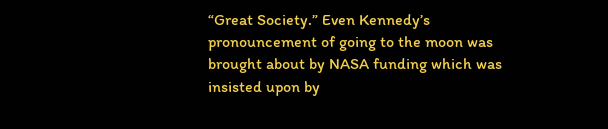“Great Society.” Even Kennedy’s pronouncement of going to the moon was brought about by NASA funding which was insisted upon by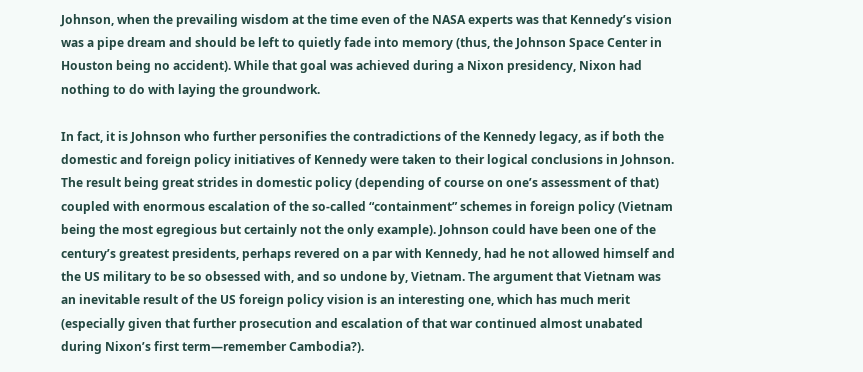Johnson, when the prevailing wisdom at the time even of the NASA experts was that Kennedy’s vision was a pipe dream and should be left to quietly fade into memory (thus, the Johnson Space Center in Houston being no accident). While that goal was achieved during a Nixon presidency, Nixon had nothing to do with laying the groundwork.

In fact, it is Johnson who further personifies the contradictions of the Kennedy legacy, as if both the domestic and foreign policy initiatives of Kennedy were taken to their logical conclusions in Johnson. The result being great strides in domestic policy (depending of course on one’s assessment of that) coupled with enormous escalation of the so-called “containment” schemes in foreign policy (Vietnam being the most egregious but certainly not the only example). Johnson could have been one of the century’s greatest presidents, perhaps revered on a par with Kennedy, had he not allowed himself and the US military to be so obsessed with, and so undone by, Vietnam. The argument that Vietnam was an inevitable result of the US foreign policy vision is an interesting one, which has much merit (especially given that further prosecution and escalation of that war continued almost unabated during Nixon’s first term—remember Cambodia?).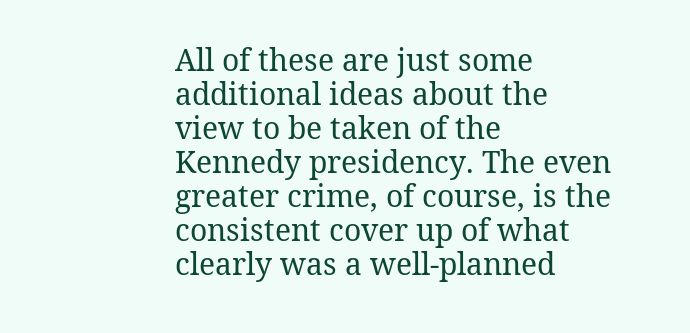All of these are just some additional ideas about the view to be taken of the Kennedy presidency. The even greater crime, of course, is the consistent cover up of what clearly was a well-planned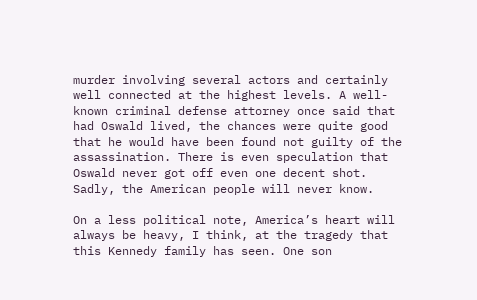murder involving several actors and certainly well connected at the highest levels. A well-known criminal defense attorney once said that had Oswald lived, the chances were quite good that he would have been found not guilty of the assassination. There is even speculation that Oswald never got off even one decent shot. Sadly, the American people will never know.

On a less political note, America’s heart will always be heavy, I think, at the tragedy that this Kennedy family has seen. One son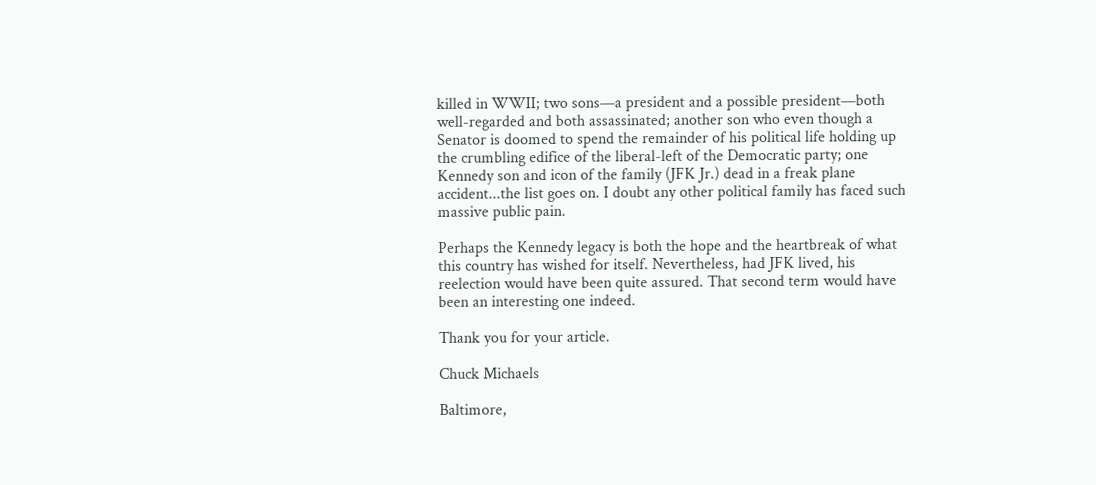killed in WWII; two sons—a president and a possible president—both well-regarded and both assassinated; another son who even though a Senator is doomed to spend the remainder of his political life holding up the crumbling edifice of the liberal-left of the Democratic party; one Kennedy son and icon of the family (JFK Jr.) dead in a freak plane accident...the list goes on. I doubt any other political family has faced such massive public pain.

Perhaps the Kennedy legacy is both the hope and the heartbreak of what this country has wished for itself. Nevertheless, had JFK lived, his reelection would have been quite assured. That second term would have been an interesting one indeed.

Thank you for your article.

Chuck Michaels

Baltimore,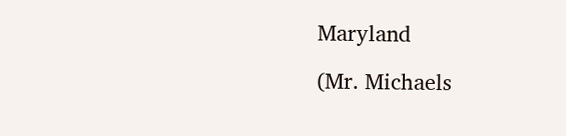Maryland

(Mr. Michaels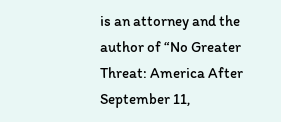is an attorney and the author of “No Greater Threat: America After September 11,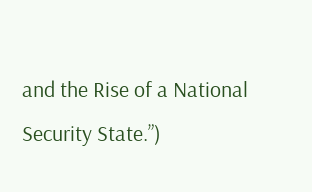and the Rise of a National Security State.”)